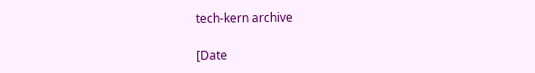tech-kern archive

[Date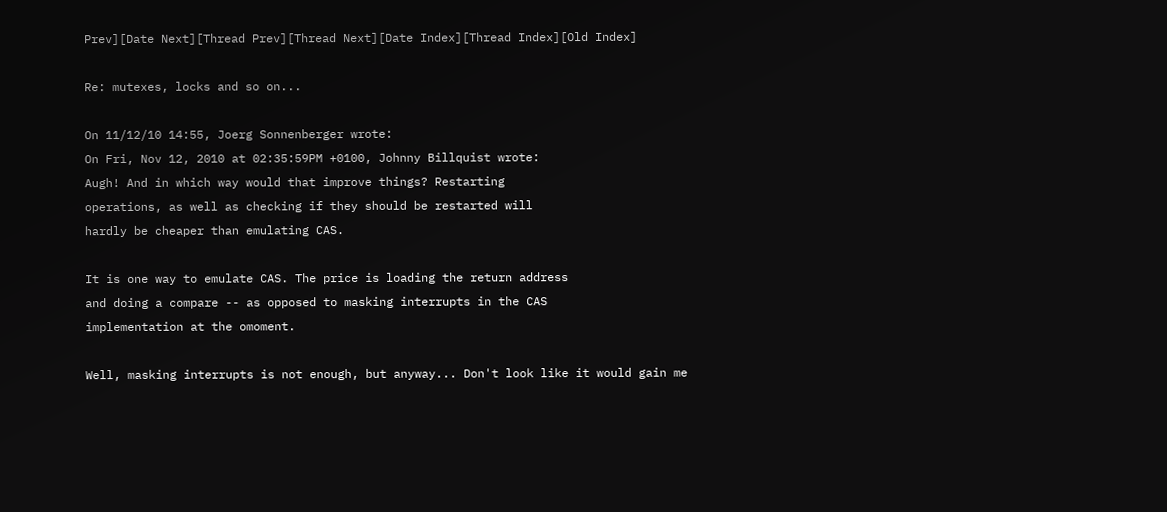Prev][Date Next][Thread Prev][Thread Next][Date Index][Thread Index][Old Index]

Re: mutexes, locks and so on...

On 11/12/10 14:55, Joerg Sonnenberger wrote:
On Fri, Nov 12, 2010 at 02:35:59PM +0100, Johnny Billquist wrote:
Augh! And in which way would that improve things? Restarting
operations, as well as checking if they should be restarted will
hardly be cheaper than emulating CAS.

It is one way to emulate CAS. The price is loading the return address
and doing a compare -- as opposed to masking interrupts in the CAS
implementation at the omoment.

Well, masking interrupts is not enough, but anyway... Don't look like it would gain me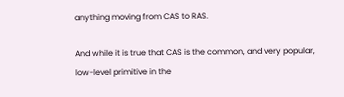anything moving from CAS to RAS.

And while it is true that CAS is the common, and very popular,
low-level primitive in the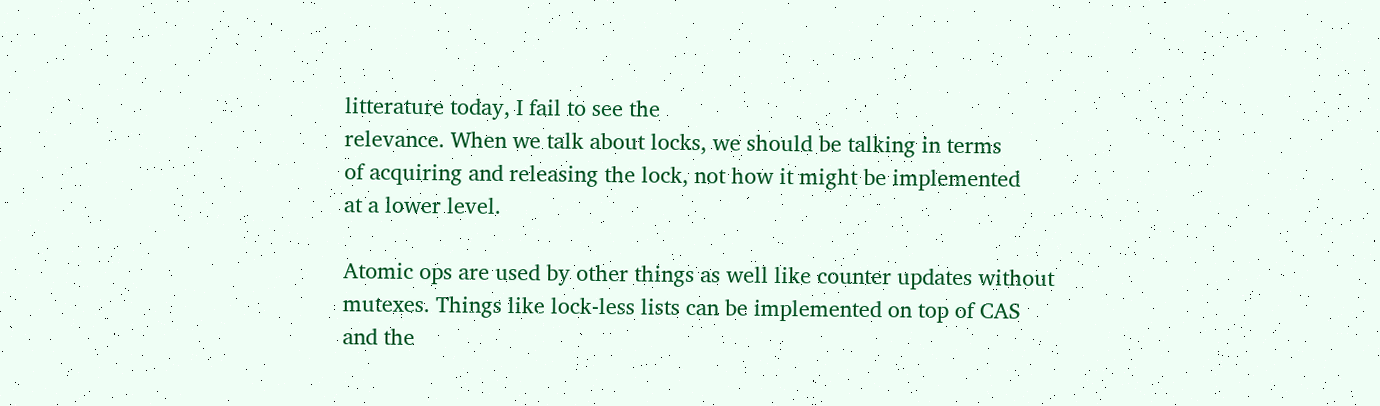litterature today, I fail to see the
relevance. When we talk about locks, we should be talking in terms
of acquiring and releasing the lock, not how it might be implemented
at a lower level.

Atomic ops are used by other things as well like counter updates without
mutexes. Things like lock-less lists can be implemented on top of CAS
and the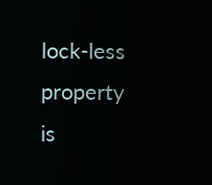lock-less property is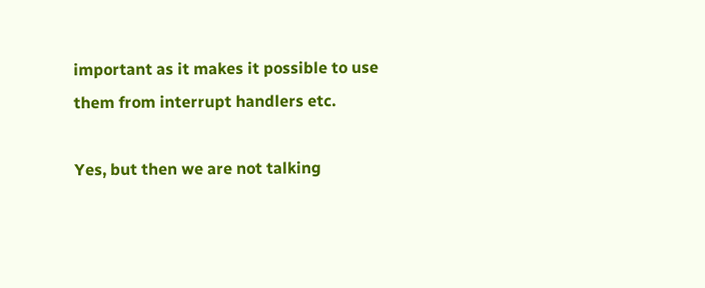important as it makes it possible to use
them from interrupt handlers etc.

Yes, but then we are not talking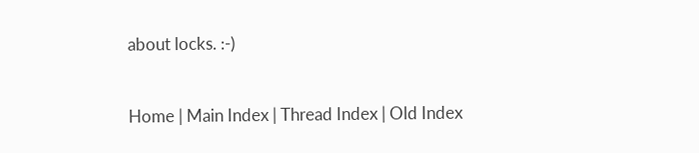about locks. :-)


Home | Main Index | Thread Index | Old Index